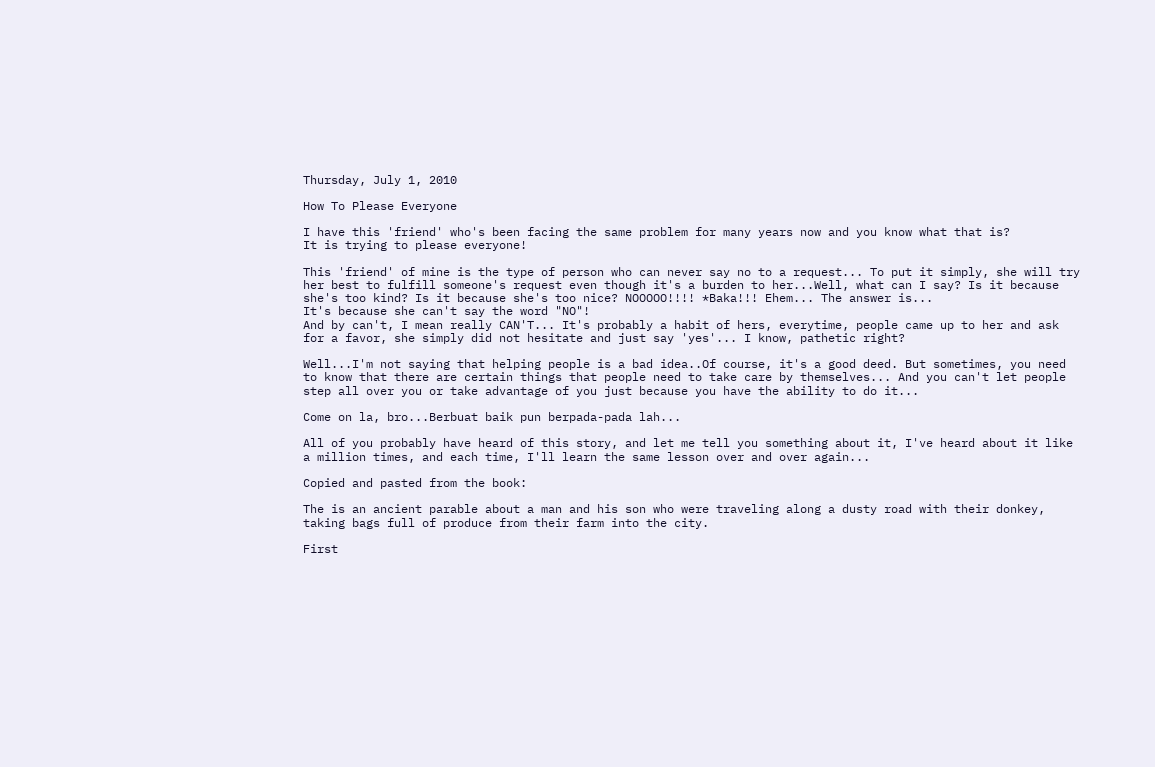Thursday, July 1, 2010

How To Please Everyone

I have this 'friend' who's been facing the same problem for many years now and you know what that is?
It is trying to please everyone!

This 'friend' of mine is the type of person who can never say no to a request... To put it simply, she will try her best to fulfill someone's request even though it's a burden to her...Well, what can I say? Is it because she's too kind? Is it because she's too nice? NOOOOO!!!! *Baka!!! Ehem... The answer is...
It's because she can't say the word "NO"!
And by can't, I mean really CAN'T... It's probably a habit of hers, everytime, people came up to her and ask for a favor, she simply did not hesitate and just say 'yes'... I know, pathetic right?

Well...I'm not saying that helping people is a bad idea..Of course, it's a good deed. But sometimes, you need to know that there are certain things that people need to take care by themselves... And you can't let people step all over you or take advantage of you just because you have the ability to do it...

Come on la, bro...Berbuat baik pun berpada-pada lah...

All of you probably have heard of this story, and let me tell you something about it, I've heard about it like a million times, and each time, I'll learn the same lesson over and over again...

Copied and pasted from the book:

The is an ancient parable about a man and his son who were traveling along a dusty road with their donkey, taking bags full of produce from their farm into the city.

First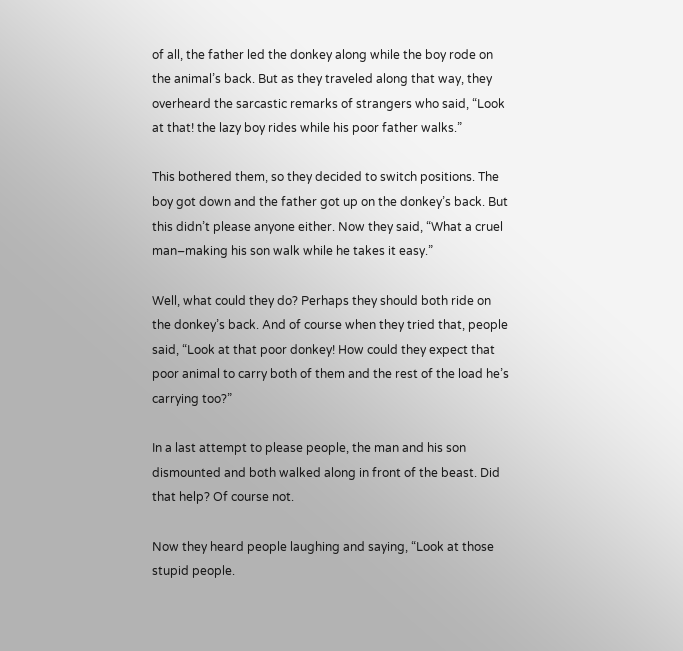of all, the father led the donkey along while the boy rode on the animal’s back. But as they traveled along that way, they overheard the sarcastic remarks of strangers who said, “Look at that! the lazy boy rides while his poor father walks.”

This bothered them, so they decided to switch positions. The boy got down and the father got up on the donkey’s back. But this didn’t please anyone either. Now they said, “What a cruel man–making his son walk while he takes it easy.”

Well, what could they do? Perhaps they should both ride on the donkey’s back. And of course when they tried that, people said, “Look at that poor donkey! How could they expect that poor animal to carry both of them and the rest of the load he’s carrying too?”

In a last attempt to please people, the man and his son dismounted and both walked along in front of the beast. Did that help? Of course not.

Now they heard people laughing and saying, “Look at those stupid people.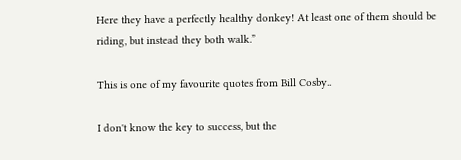Here they have a perfectly healthy donkey! At least one of them should be riding, but instead they both walk.”

This is one of my favourite quotes from Bill Cosby..

I don't know the key to success, but the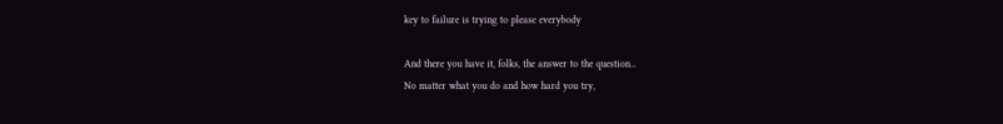key to failure is trying to please everybody

And there you have it, folks, the answer to the question...
No matter what you do and how hard you try,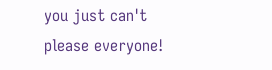you just can't please everyone!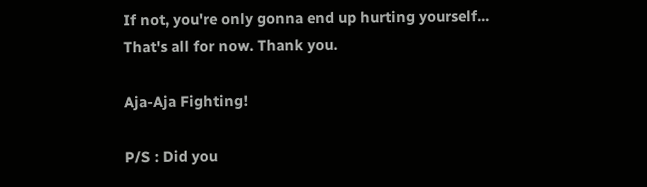If not, you're only gonna end up hurting yourself...
That's all for now. Thank you.

Aja-Aja Fighting!

P/S : Did you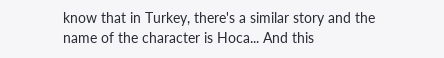know that in Turkey, there's a similar story and the name of the character is Hoca... And this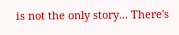is not the only story... There's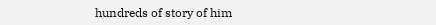hundreds of story of him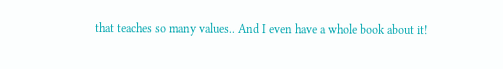that teaches so many values.. And I even have a whole book about it!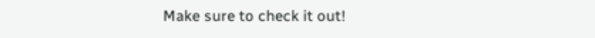Make sure to check it out!